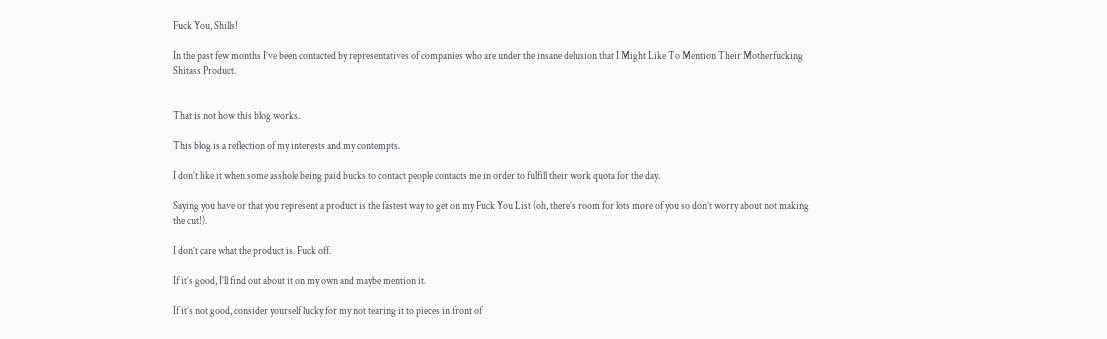Fuck You, Shills!

In the past few months I’ve been contacted by representatives of companies who are under the insane delusion that I Might Like To Mention Their Motherfucking Shitass Product.


That is not how this blog works.

This blog is a reflection of my interests and my contempts.

I don’t like it when some asshole being paid bucks to contact people contacts me in order to fulfill their work quota for the day.

Saying you have or that you represent a product is the fastest way to get on my Fuck You List (oh, there’s room for lots more of you so don’t worry about not making the cut!).

I don’t care what the product is. Fuck off.

If it’s good, I’ll find out about it on my own and maybe mention it.

If it’s not good, consider yourself lucky for my not tearing it to pieces in front of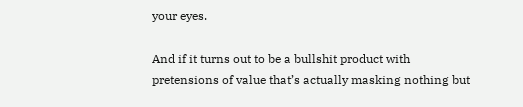your eyes.

And if it turns out to be a bullshit product with pretensions of value that’s actually masking nothing but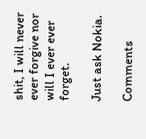shit, I will never ever forgive nor will I ever ever forget.

Just ask Nokia.

Comments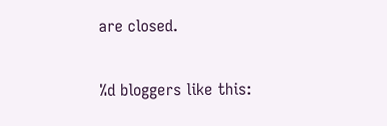are closed.

%d bloggers like this: